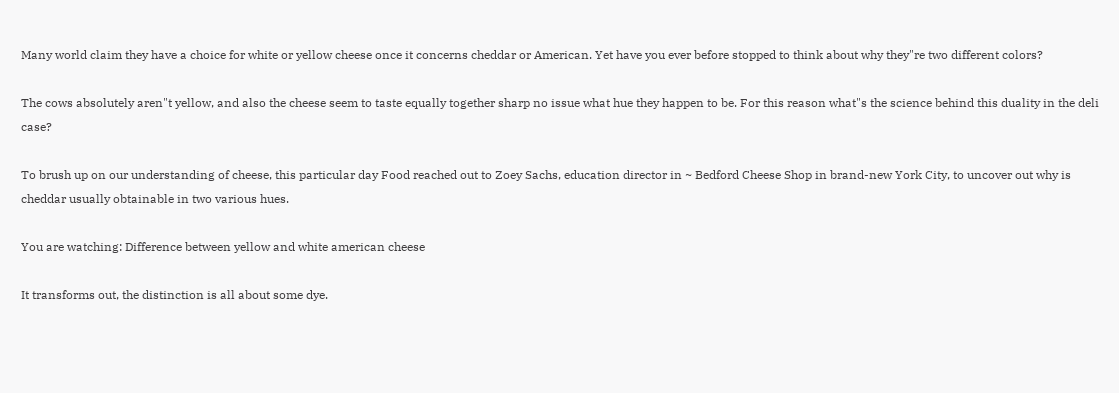Many world claim they have a choice for white or yellow cheese once it concerns cheddar or American. Yet have you ever before stopped to think about why they"re two different colors?

The cows absolutely aren"t yellow, and also the cheese seem to taste equally together sharp no issue what hue they happen to be. For this reason what"s the science behind this duality in the deli case?

To brush up on our understanding of cheese, this particular day Food reached out to Zoey Sachs, education director in ~ Bedford Cheese Shop in brand-new York City, to uncover out why is cheddar usually obtainable in two various hues.

You are watching: Difference between yellow and white american cheese

It transforms out, the distinction is all about some dye.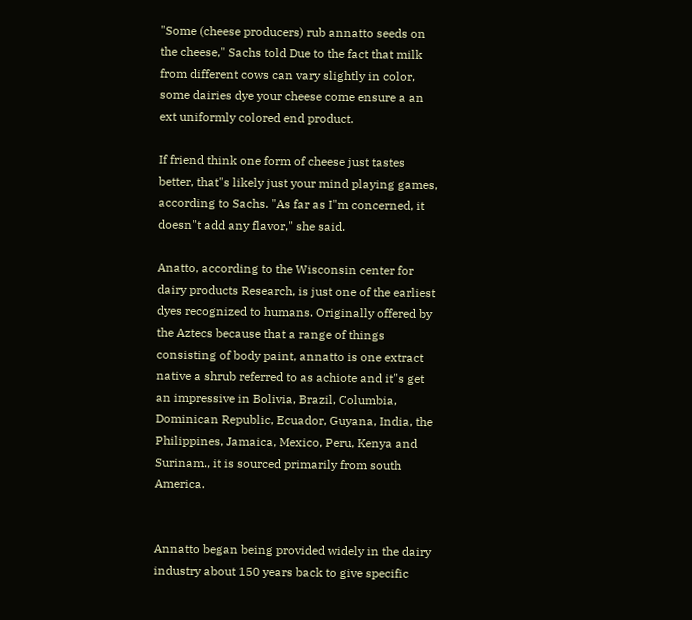"Some (cheese producers) rub annatto seeds on the cheese," Sachs told Due to the fact that milk from different cows can vary slightly in color, some dairies dye your cheese come ensure a an ext uniformly colored end product.

If friend think one form of cheese just tastes better, that"s likely just your mind playing games, according to Sachs. "As far as I"m concerned, it doesn"t add any flavor," she said.

Anatto, according to the Wisconsin center for dairy products Research, is just one of the earliest dyes recognized to humans. Originally offered by the Aztecs because that a range of things consisting of body paint, annatto is one extract native a shrub referred to as achiote and it"s get an impressive in Bolivia, Brazil, Columbia, Dominican Republic, Ecuador, Guyana, India, the Philippines, Jamaica, Mexico, Peru, Kenya and Surinam., it is sourced primarily from south America.


Annatto began being provided widely in the dairy industry about 150 years back to give specific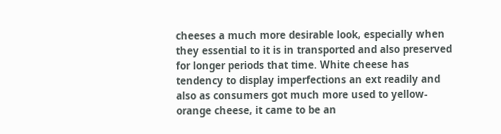cheeses a much more desirable look, especially when they essential to it is in transported and also preserved for longer periods that time. White cheese has tendency to display imperfections an ext readily and also as consumers got much more used to yellow-orange cheese, it came to be an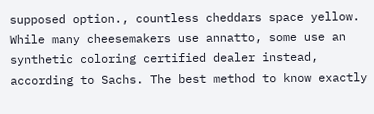supposed option., countless cheddars space yellow. While many cheesemakers use annatto, some use an synthetic coloring certified dealer instead, according to Sachs. The best method to know exactly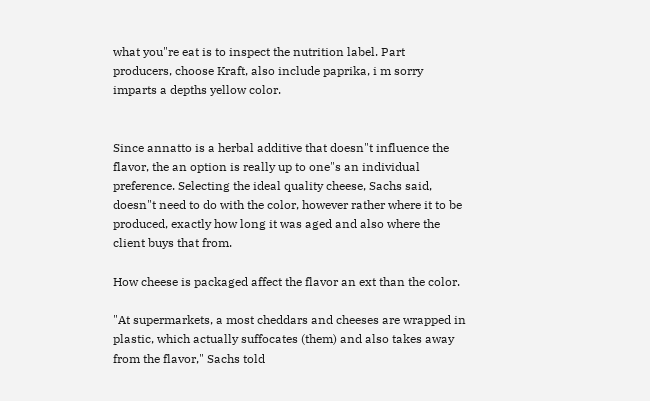what you"re eat is to inspect the nutrition label. Part producers, choose Kraft, also include paprika, i m sorry imparts a depths yellow color.


Since annatto is a herbal additive that doesn"t influence the flavor, the an option is really up to one"s an individual preference. Selecting the ideal quality cheese, Sachs said, doesn"t need to do with the color, however rather where it to be produced, exactly how long it was aged and also where the client buys that from.

How cheese is packaged affect the flavor an ext than the color.

"At supermarkets, a most cheddars and cheeses are wrapped in plastic, which actually suffocates (them) and also takes away from the flavor," Sachs told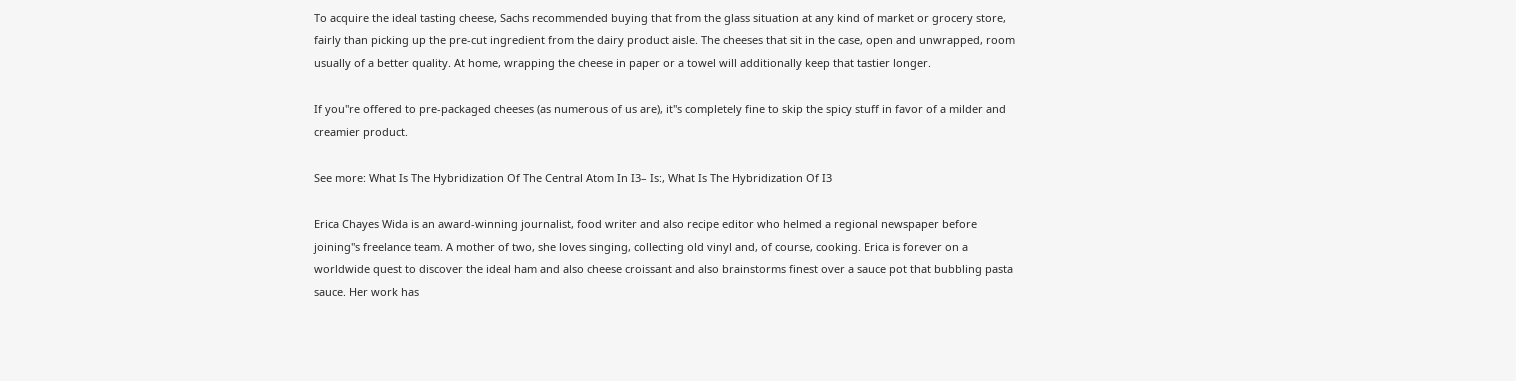To acquire the ideal tasting cheese, Sachs recommended buying that from the glass situation at any kind of market or grocery store, fairly than picking up the pre-cut ingredient from the dairy product aisle. The cheeses that sit in the case, open and unwrapped, room usually of a better quality. At home, wrapping the cheese in paper or a towel will additionally keep that tastier longer.

If you"re offered to pre-packaged cheeses (as numerous of us are), it"s completely fine to skip the spicy stuff in favor of a milder and creamier product.

See more: What Is The Hybridization Of The Central Atom In I3– Is:, What Is The Hybridization Of I3

Erica Chayes Wida is an award-winning journalist, food writer and also recipe editor who helmed a regional newspaper before joining"s freelance team. A mother of two, she loves singing, collecting old vinyl and, of course, cooking. Erica is forever on a worldwide quest to discover the ideal ham and also cheese croissant and also brainstorms finest over a sauce pot that bubbling pasta sauce. Her work has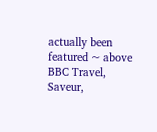actually been featured ~ above BBC Travel, Saveur,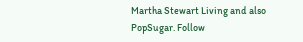Martha Stewart Living and also PopSugar. Follow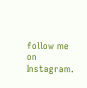follow me on Instagram.